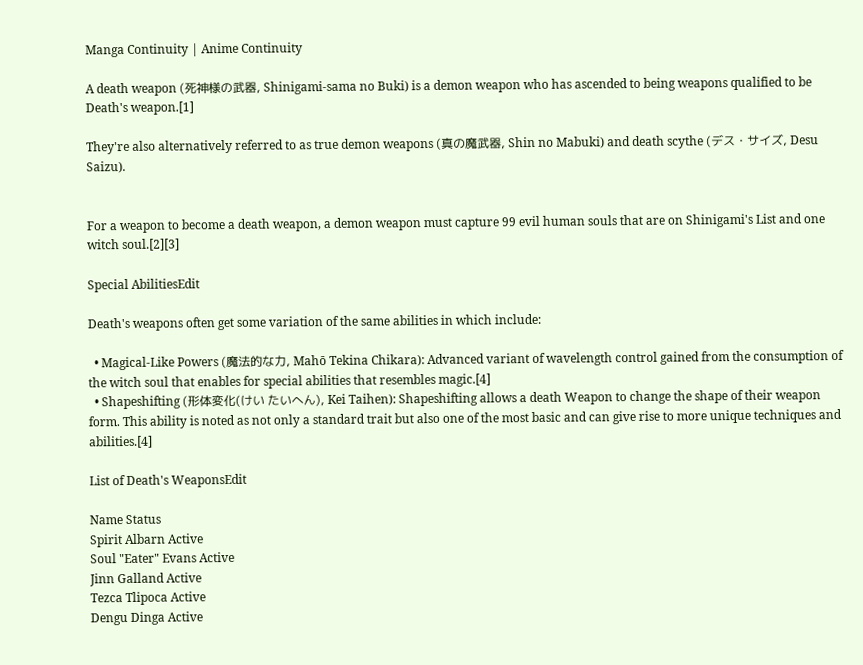Manga Continuity | Anime Continuity

A death weapon (死神様の武器, Shinigami-sama no Buki) is a demon weapon who has ascended to being weapons qualified to be Death's weapon.[1]

They're also alternatively referred to as true demon weapons (真の魔武器, Shin no Mabuki) and death scythe (デス・サイズ, Desu Saizu).


For a weapon to become a death weapon, a demon weapon must capture 99 evil human souls that are on Shinigami's List and one witch soul.[2][3]

Special AbilitiesEdit

Death's weapons often get some variation of the same abilities in which include:

  • Magical-Like Powers (魔法的な力, Mahō Tekina Chikara): Advanced variant of wavelength control gained from the consumption of the witch soul that enables for special abilities that resembles magic.[4]
  • Shapeshifting (形体変化(けい たいへん), Kei Taihen): Shapeshifting allows a death Weapon to change the shape of their weapon form. This ability is noted as not only a standard trait but also one of the most basic and can give rise to more unique techniques and abilities.[4]

List of Death's WeaponsEdit

Name Status
Spirit Albarn Active
Soul "Eater" Evans Active
Jinn Galland Active
Tezca Tlipoca Active
Dengu Dinga Active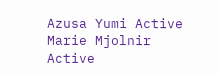Azusa Yumi Active
Marie Mjolnir Active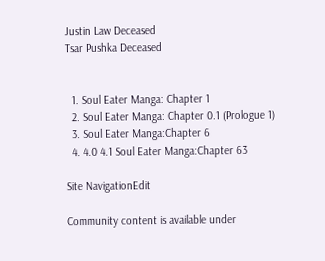Justin Law Deceased
Tsar Pushka Deceased


  1. Soul Eater Manga: Chapter 1
  2. Soul Eater Manga: Chapter 0.1 (Prologue 1)
  3. Soul Eater Manga:Chapter 6
  4. 4.0 4.1 Soul Eater Manga:Chapter 63

Site NavigationEdit

Community content is available under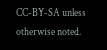CC-BY-SA unless otherwise noted.